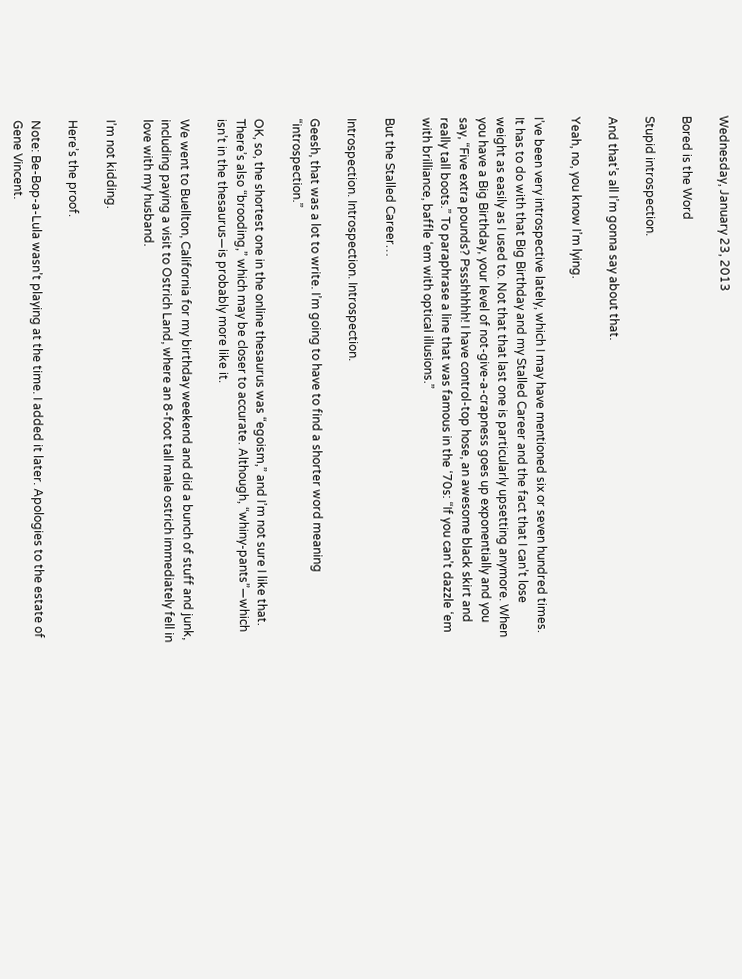Wednesday, January 23, 2013

Bored is the Word

Stupid introspection.

And that’s all I’m gonna say about that.

Yeah, no, you know I’m lying.

I’ve been very introspective lately, which I may have mentioned six or seven hundred times. It has to do with that Big Birthday and my Stalled Career and the fact that I can’t lose weight as easily as I used to. Not that that last one is particularly upsetting anymore. When you have a Big Birthday, your level of not-give-a-crapness goes up exponentially and you say, “Five extra pounds? Pssshhhhh! I have control-top hose, an awesome black skirt and really tall boots.” To paraphrase a line that was famous in the ‘70s: “If you can’t dazzle ‘em with brilliance, baffle ‘em with optical illusions.”

But the Stalled Career…

Introspection. Introspection. Introspection.

Geesh, that was a lot to write. I’m going to have to find a shorter word meaning “introspection.”

OK, so, the shortest one in the online thesaurus was “egoism,” and I’m not sure I like that. There’s also “brooding,” which may be closer to accurate. Although, “whiny-pants”—which isn’t in the thesaurus—is probably more like it.

We went to Buellton, California for my birthday weekend and did a bunch of stuff and junk, including paying a visit to Ostrich Land, where an 8-foot tall male ostrich immediately fell in love with my husband.

I’m not kidding.

Here’s the proof.

Note: Be-Bop-a-Lula wasn’t playing at the time. I added it later. Apologies to the estate of Gene Vincent.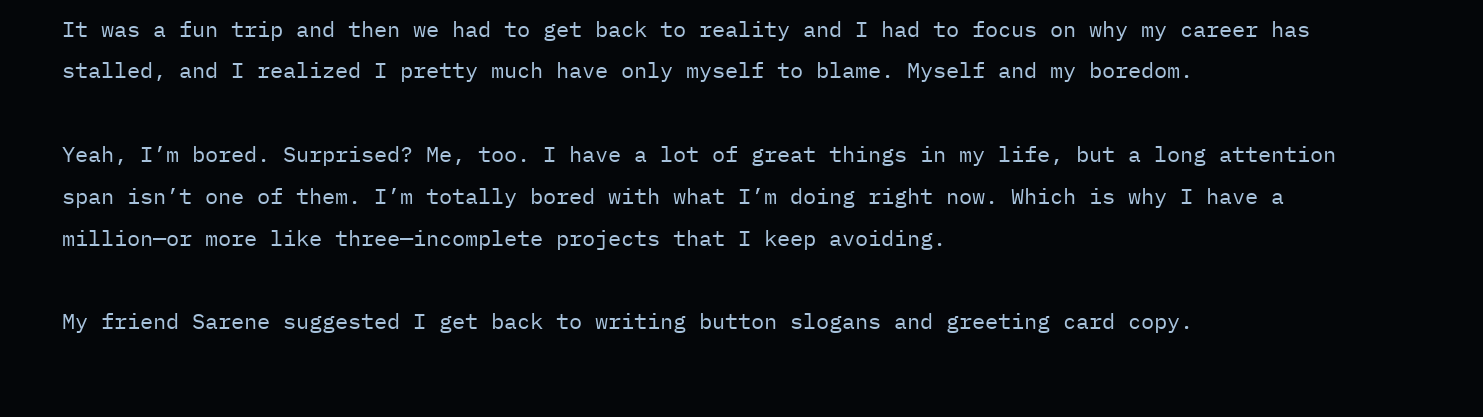It was a fun trip and then we had to get back to reality and I had to focus on why my career has stalled, and I realized I pretty much have only myself to blame. Myself and my boredom.

Yeah, I’m bored. Surprised? Me, too. I have a lot of great things in my life, but a long attention span isn’t one of them. I’m totally bored with what I’m doing right now. Which is why I have a million—or more like three—incomplete projects that I keep avoiding.

My friend Sarene suggested I get back to writing button slogans and greeting card copy.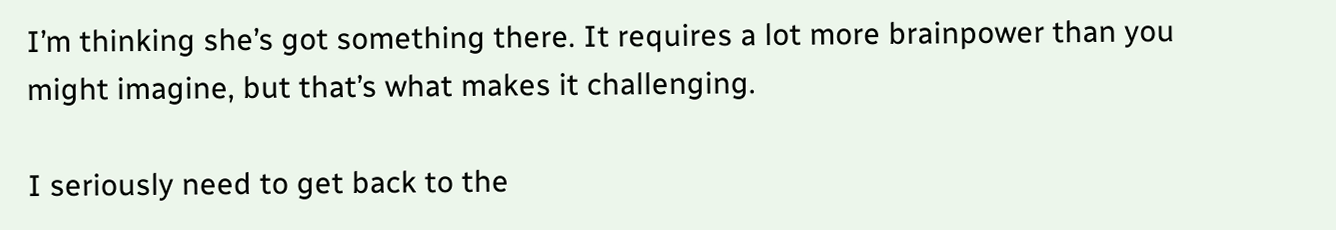I’m thinking she’s got something there. It requires a lot more brainpower than you might imagine, but that’s what makes it challenging.

I seriously need to get back to the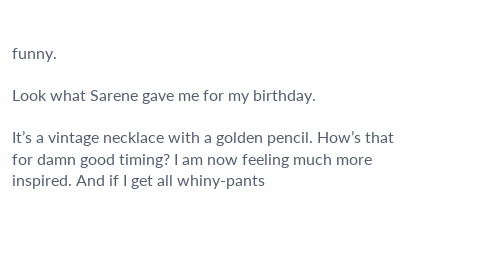funny.

Look what Sarene gave me for my birthday.

It’s a vintage necklace with a golden pencil. How’s that for damn good timing? I am now feeling much more inspired. And if I get all whiny-pants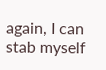again, I can stab myself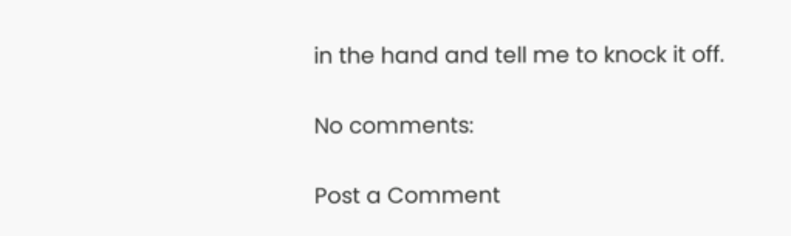in the hand and tell me to knock it off.

No comments:

Post a Comment